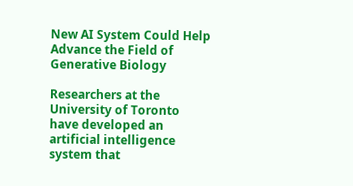New AI System Could Help Advance the Field of Generative Biology

Researchers at the University of Toronto have developed an artificial intelligence system that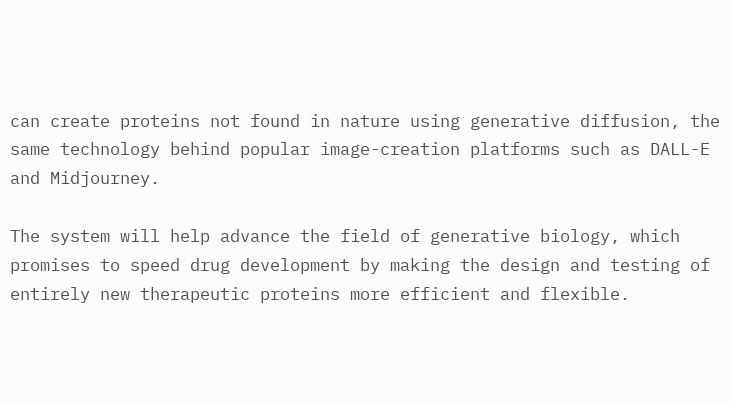can create proteins not found in nature using generative diffusion, the same technology behind popular image-creation platforms such as DALL-E and Midjourney.

The system will help advance the field of generative biology, which promises to speed drug development by making the design and testing of entirely new therapeutic proteins more efficient and flexible.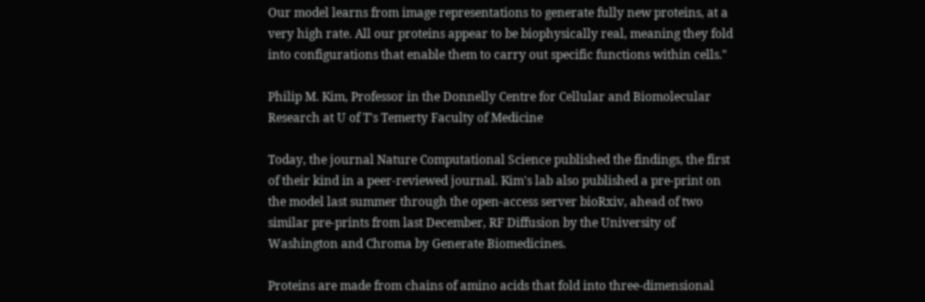Our model learns from image representations to generate fully new proteins, at a very high rate. All our proteins appear to be biophysically real, meaning they fold into configurations that enable them to carry out specific functions within cells."

Philip M. Kim, Professor in the Donnelly Centre for Cellular and Biomolecular Research at U of T's Temerty Faculty of Medicine

Today, the journal Nature Computational Science published the findings, the first of their kind in a peer-reviewed journal. Kim's lab also published a pre-print on the model last summer through the open-access server bioRxiv, ahead of two similar pre-prints from last December, RF Diffusion by the University of Washington and Chroma by Generate Biomedicines.

Proteins are made from chains of amino acids that fold into three-dimensional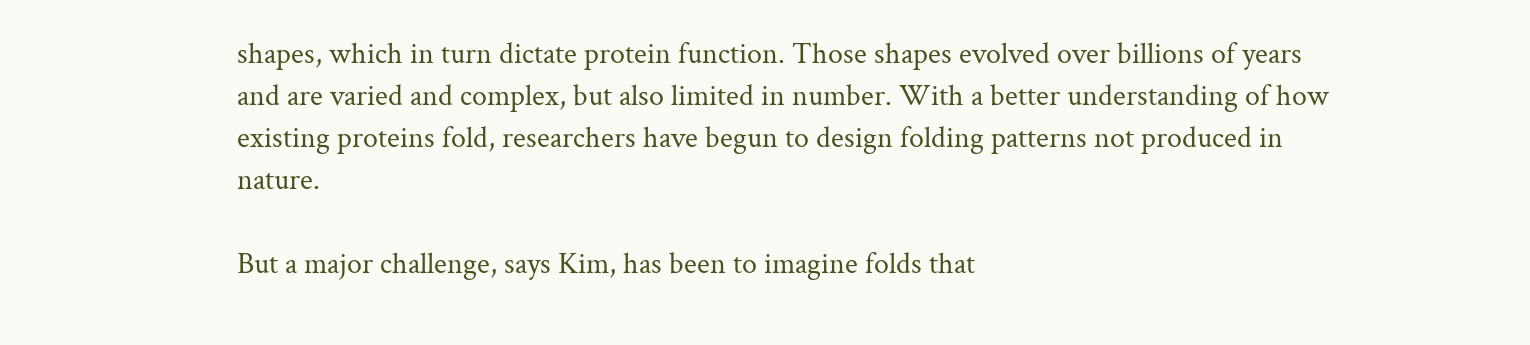shapes, which in turn dictate protein function. Those shapes evolved over billions of years and are varied and complex, but also limited in number. With a better understanding of how existing proteins fold, researchers have begun to design folding patterns not produced in nature.

But a major challenge, says Kim, has been to imagine folds that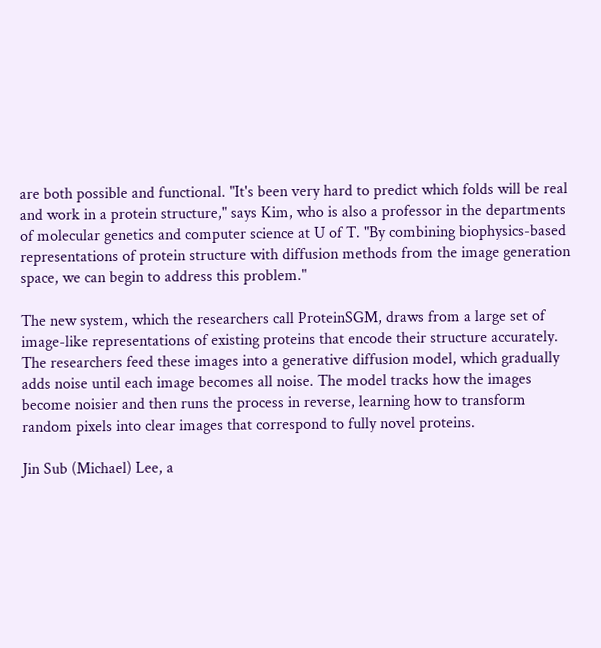are both possible and functional. "It's been very hard to predict which folds will be real and work in a protein structure," says Kim, who is also a professor in the departments of molecular genetics and computer science at U of T. "By combining biophysics-based representations of protein structure with diffusion methods from the image generation space, we can begin to address this problem."

The new system, which the researchers call ProteinSGM, draws from a large set of image-like representations of existing proteins that encode their structure accurately. The researchers feed these images into a generative diffusion model, which gradually adds noise until each image becomes all noise. The model tracks how the images become noisier and then runs the process in reverse, learning how to transform random pixels into clear images that correspond to fully novel proteins.

Jin Sub (Michael) Lee, a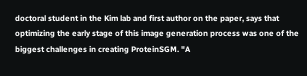doctoral student in the Kim lab and first author on the paper, says that optimizing the early stage of this image generation process was one of the biggest challenges in creating ProteinSGM. "A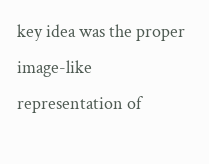key idea was the proper image-like representation of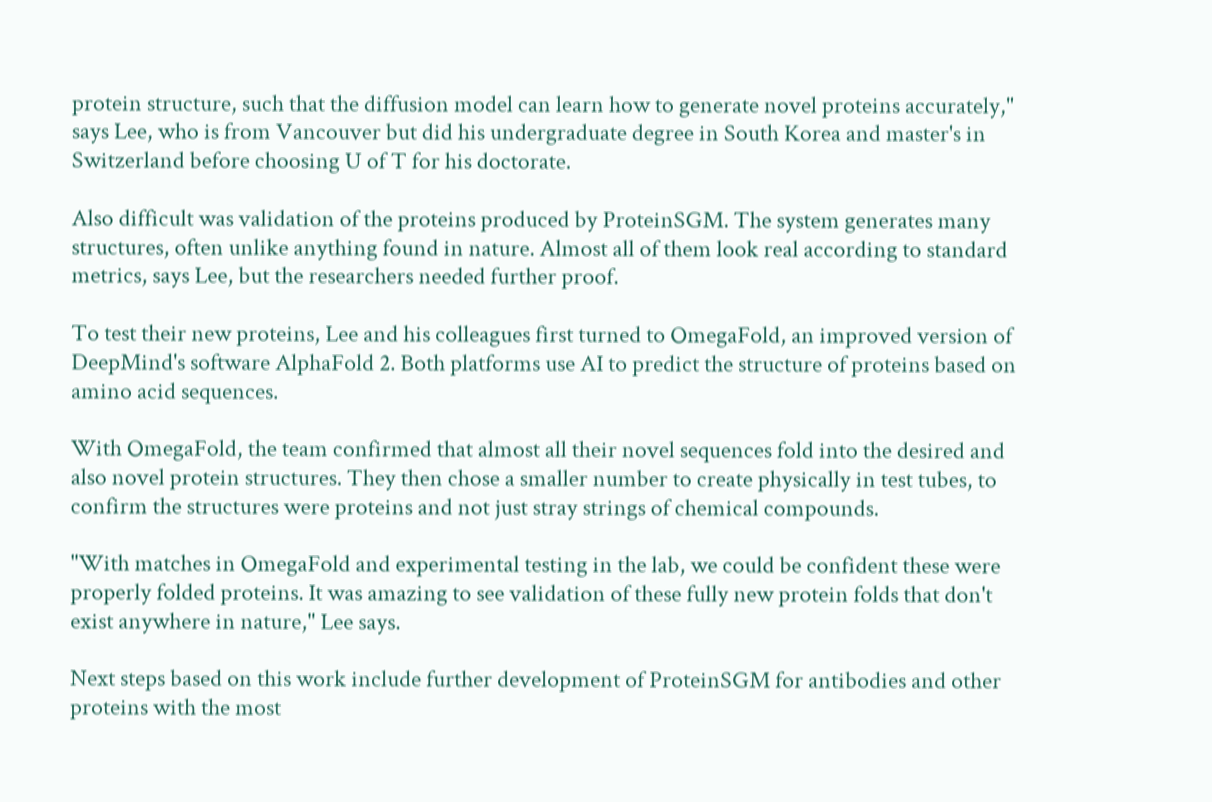protein structure, such that the diffusion model can learn how to generate novel proteins accurately," says Lee, who is from Vancouver but did his undergraduate degree in South Korea and master's in Switzerland before choosing U of T for his doctorate.

Also difficult was validation of the proteins produced by ProteinSGM. The system generates many structures, often unlike anything found in nature. Almost all of them look real according to standard metrics, says Lee, but the researchers needed further proof.

To test their new proteins, Lee and his colleagues first turned to OmegaFold, an improved version of DeepMind's software AlphaFold 2. Both platforms use AI to predict the structure of proteins based on amino acid sequences.

With OmegaFold, the team confirmed that almost all their novel sequences fold into the desired and also novel protein structures. They then chose a smaller number to create physically in test tubes, to confirm the structures were proteins and not just stray strings of chemical compounds.

"With matches in OmegaFold and experimental testing in the lab, we could be confident these were properly folded proteins. It was amazing to see validation of these fully new protein folds that don't exist anywhere in nature," Lee says.

Next steps based on this work include further development of ProteinSGM for antibodies and other proteins with the most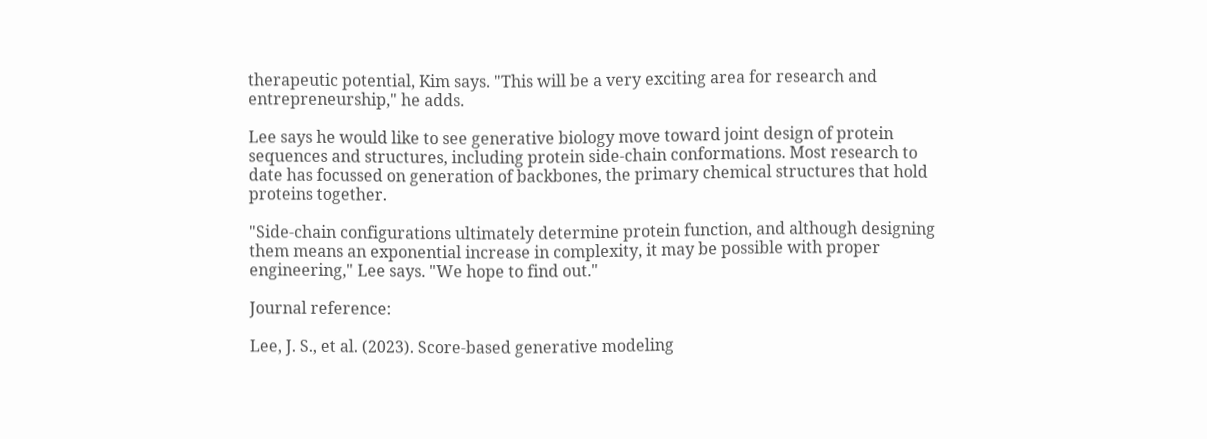therapeutic potential, Kim says. "This will be a very exciting area for research and entrepreneurship," he adds.

Lee says he would like to see generative biology move toward joint design of protein sequences and structures, including protein side-chain conformations. Most research to date has focussed on generation of backbones, the primary chemical structures that hold proteins together.

"Side-chain configurations ultimately determine protein function, and although designing them means an exponential increase in complexity, it may be possible with proper engineering," Lee says. "We hope to find out."

Journal reference:

Lee, J. S., et al. (2023). Score-based generative modeling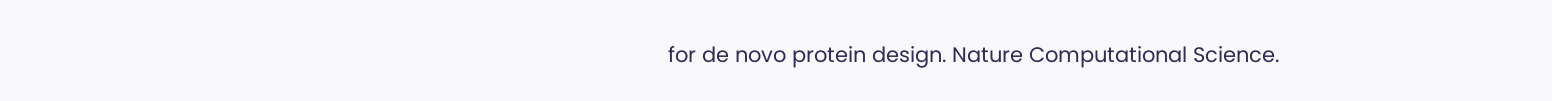for de novo protein design. Nature Computational Science.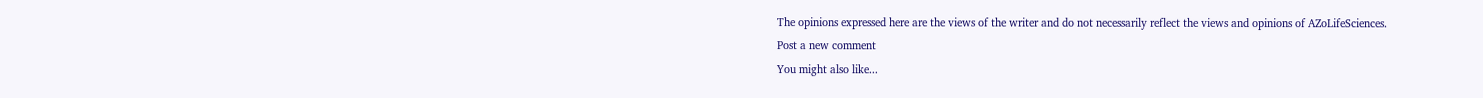The opinions expressed here are the views of the writer and do not necessarily reflect the views and opinions of AZoLifeSciences.
Post a new comment
You might also like...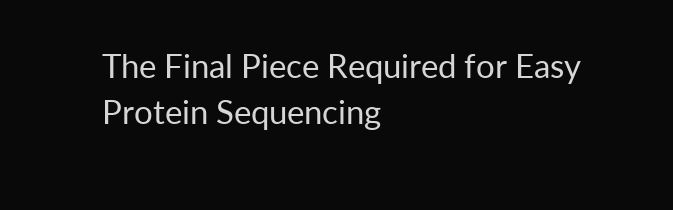The Final Piece Required for Easy Protein Sequencing